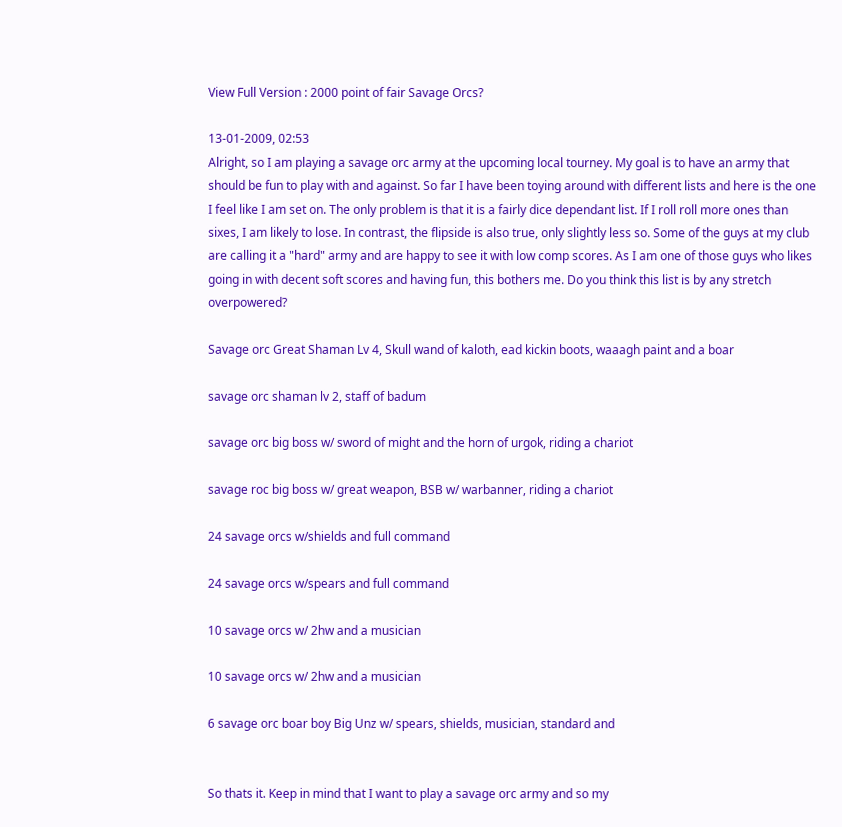View Full Version : 2000 point of fair Savage Orcs?

13-01-2009, 02:53
Alright, so I am playing a savage orc army at the upcoming local tourney. My goal is to have an army that should be fun to play with and against. So far I have been toying around with different lists and here is the one I feel like I am set on. The only problem is that it is a fairly dice dependant list. If I roll roll more ones than sixes, I am likely to lose. In contrast, the flipside is also true, only slightly less so. Some of the guys at my club are calling it a "hard" army and are happy to see it with low comp scores. As I am one of those guys who likes going in with decent soft scores and having fun, this bothers me. Do you think this list is by any stretch overpowered?

Savage orc Great Shaman Lv 4, Skull wand of kaloth, ead kickin boots, waaagh paint and a boar

savage orc shaman lv 2, staff of badum

savage orc big boss w/ sword of might and the horn of urgok, riding a chariot

savage roc big boss w/ great weapon, BSB w/ warbanner, riding a chariot

24 savage orcs w/shields and full command

24 savage orcs w/spears and full command

10 savage orcs w/ 2hw and a musician

10 savage orcs w/ 2hw and a musician

6 savage orc boar boy Big Unz w/ spears, shields, musician, standard and


So thats it. Keep in mind that I want to play a savage orc army and so my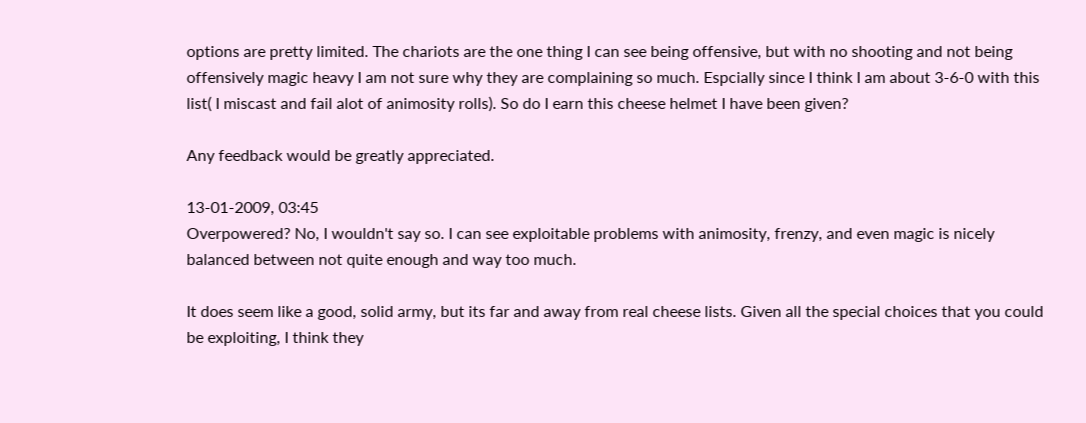options are pretty limited. The chariots are the one thing I can see being offensive, but with no shooting and not being offensively magic heavy I am not sure why they are complaining so much. Espcially since I think I am about 3-6-0 with this list( I miscast and fail alot of animosity rolls). So do I earn this cheese helmet I have been given?

Any feedback would be greatly appreciated.

13-01-2009, 03:45
Overpowered? No, I wouldn't say so. I can see exploitable problems with animosity, frenzy, and even magic is nicely balanced between not quite enough and way too much.

It does seem like a good, solid army, but its far and away from real cheese lists. Given all the special choices that you could be exploiting, I think they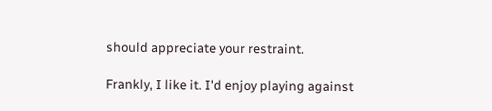should appreciate your restraint.

Frankly, I like it. I'd enjoy playing against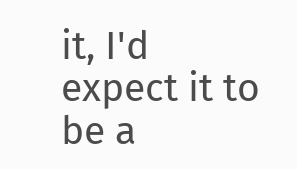it, I'd expect it to be a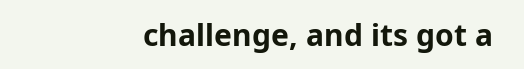challenge, and its got a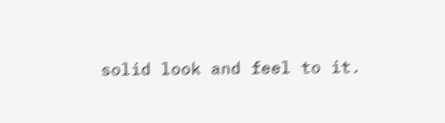solid look and feel to it.